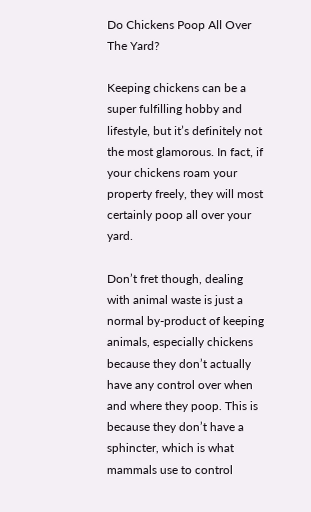Do Chickens Poop All Over The Yard?

Keeping chickens can be a super fulfilling hobby and lifestyle, but it’s definitely not the most glamorous. In fact, if your chickens roam your property freely, they will most certainly poop all over your yard.

Don’t fret though, dealing with animal waste is just a normal by-product of keeping animals, especially chickens because they don’t actually have any control over when and where they poop. This is because they don’t have a sphincter, which is what mammals use to control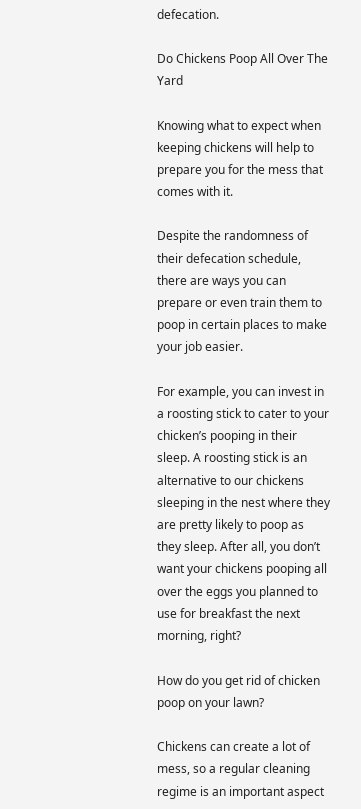defecation.

Do Chickens Poop All Over The Yard

Knowing what to expect when keeping chickens will help to prepare you for the mess that comes with it.

Despite the randomness of their defecation schedule, there are ways you can prepare or even train them to poop in certain places to make your job easier.

For example, you can invest in a roosting stick to cater to your chicken’s pooping in their sleep. A roosting stick is an alternative to our chickens sleeping in the nest where they are pretty likely to poop as they sleep. After all, you don’t want your chickens pooping all over the eggs you planned to use for breakfast the next morning, right?

How do you get rid of chicken poop on your lawn?

Chickens can create a lot of mess, so a regular cleaning regime is an important aspect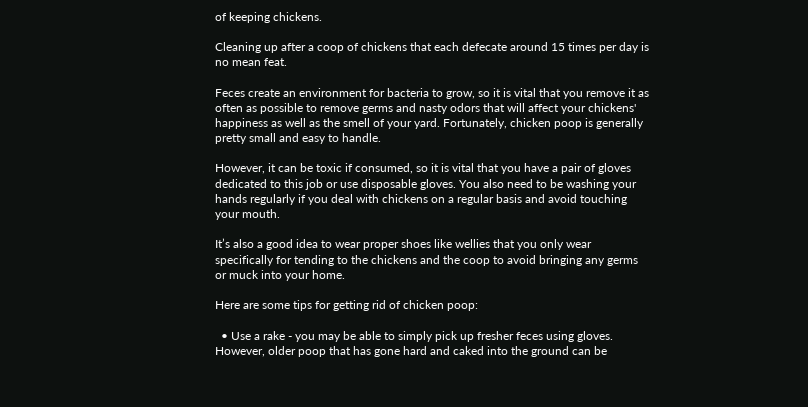of keeping chickens.

Cleaning up after a coop of chickens that each defecate around 15 times per day is no mean feat.

Feces create an environment for bacteria to grow, so it is vital that you remove it as often as possible to remove germs and nasty odors that will affect your chickens' happiness as well as the smell of your yard. Fortunately, chicken poop is generally pretty small and easy to handle.

However, it can be toxic if consumed, so it is vital that you have a pair of gloves dedicated to this job or use disposable gloves. You also need to be washing your hands regularly if you deal with chickens on a regular basis and avoid touching your mouth.

It’s also a good idea to wear proper shoes like wellies that you only wear specifically for tending to the chickens and the coop to avoid bringing any germs or muck into your home.

Here are some tips for getting rid of chicken poop:

  • Use a rake - you may be able to simply pick up fresher feces using gloves. However, older poop that has gone hard and caked into the ground can be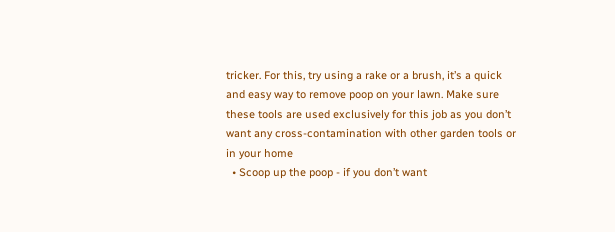tricker. For this, try using a rake or a brush, it’s a quick and easy way to remove poop on your lawn. Make sure these tools are used exclusively for this job as you don’t want any cross-contamination with other garden tools or in your home
  • Scoop up the poop - if you don’t want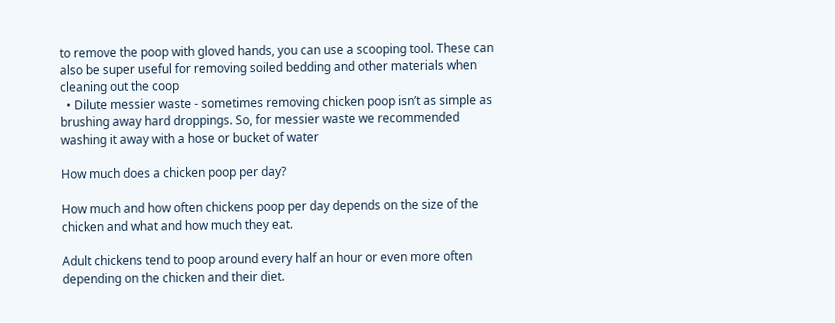to remove the poop with gloved hands, you can use a scooping tool. These can also be super useful for removing soiled bedding and other materials when cleaning out the coop
  • Dilute messier waste - sometimes removing chicken poop isn’t as simple as brushing away hard droppings. So, for messier waste we recommended washing it away with a hose or bucket of water

How much does a chicken poop per day?

How much and how often chickens poop per day depends on the size of the chicken and what and how much they eat.

Adult chickens tend to poop around every half an hour or even more often depending on the chicken and their diet.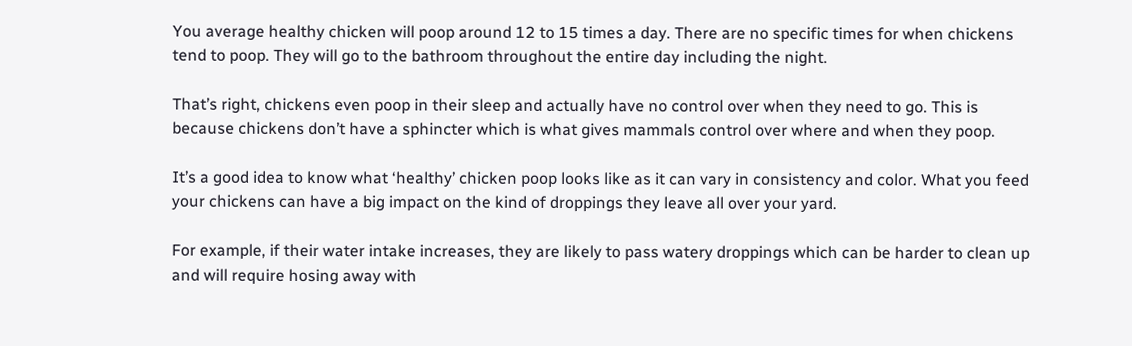You average healthy chicken will poop around 12 to 15 times a day. There are no specific times for when chickens tend to poop. They will go to the bathroom throughout the entire day including the night.

That’s right, chickens even poop in their sleep and actually have no control over when they need to go. This is because chickens don’t have a sphincter which is what gives mammals control over where and when they poop.

It’s a good idea to know what ‘healthy’ chicken poop looks like as it can vary in consistency and color. What you feed your chickens can have a big impact on the kind of droppings they leave all over your yard.

For example, if their water intake increases, they are likely to pass watery droppings which can be harder to clean up and will require hosing away with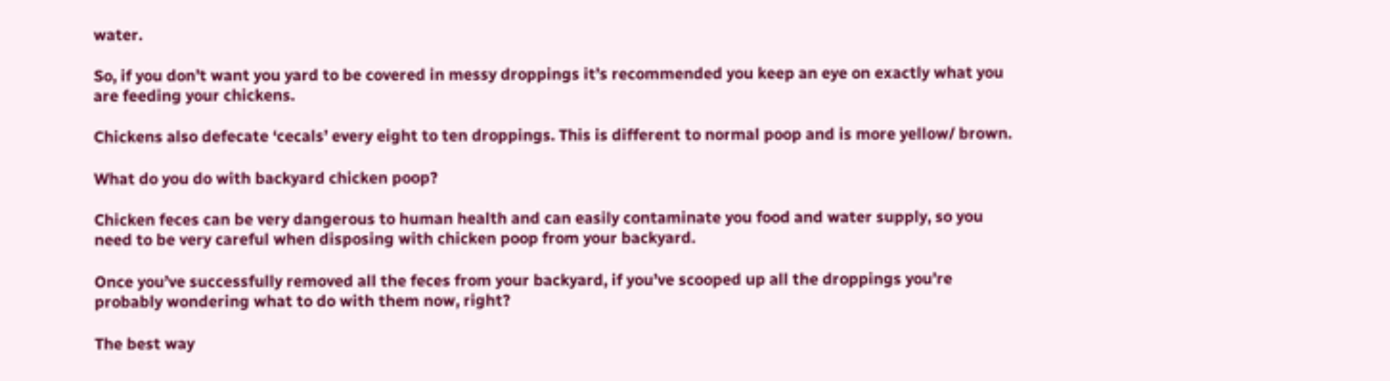water.

So, if you don’t want you yard to be covered in messy droppings it’s recommended you keep an eye on exactly what you are feeding your chickens.

Chickens also defecate ‘cecals’ every eight to ten droppings. This is different to normal poop and is more yellow/ brown.

What do you do with backyard chicken poop?

Chicken feces can be very dangerous to human health and can easily contaminate you food and water supply, so you need to be very careful when disposing with chicken poop from your backyard.

Once you’ve successfully removed all the feces from your backyard, if you’ve scooped up all the droppings you’re probably wondering what to do with them now, right?

The best way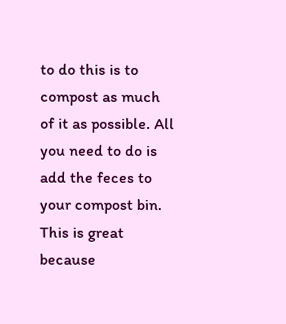to do this is to compost as much of it as possible. All you need to do is add the feces to your compost bin. This is great because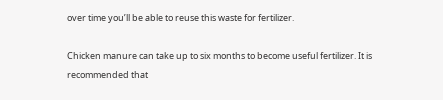over time you’ll be able to reuse this waste for fertilizer.

Chicken manure can take up to six months to become useful fertilizer. It is recommended that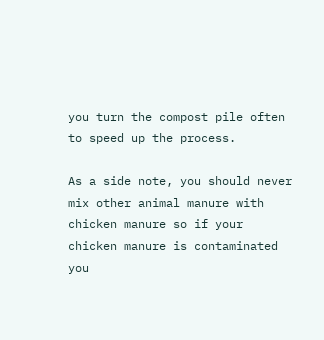you turn the compost pile often to speed up the process.

As a side note, you should never mix other animal manure with chicken manure so if your chicken manure is contaminated you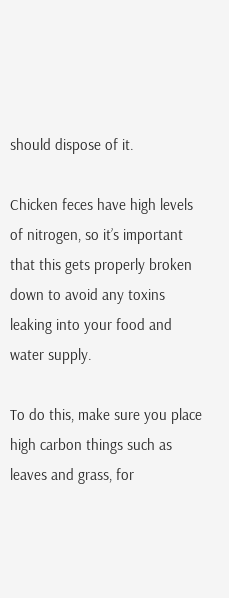should dispose of it.

Chicken feces have high levels of nitrogen, so it’s important that this gets properly broken down to avoid any toxins leaking into your food and water supply.

To do this, make sure you place high carbon things such as leaves and grass, for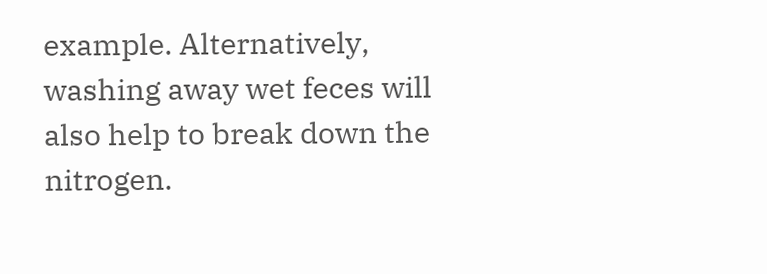example. Alternatively, washing away wet feces will also help to break down the nitrogen.